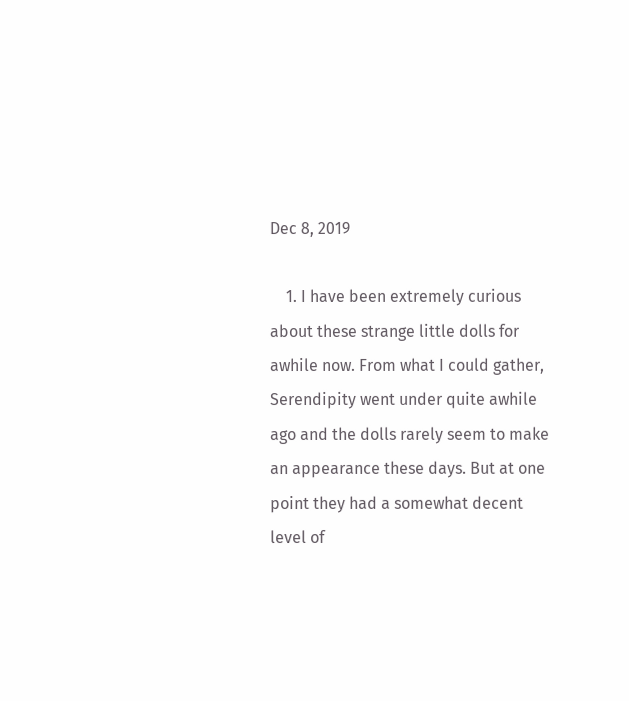Dec 8, 2019

    1. I have been extremely curious about these strange little dolls for awhile now. From what I could gather, Serendipity went under quite awhile ago and the dolls rarely seem to make an appearance these days. But at one point they had a somewhat decent level of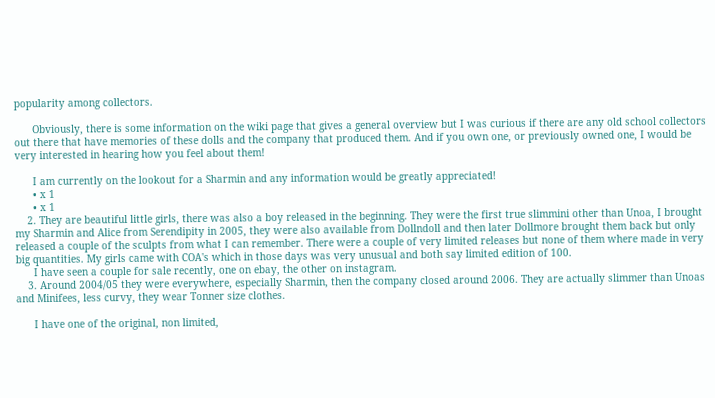popularity among collectors.

      Obviously, there is some information on the wiki page that gives a general overview but I was curious if there are any old school collectors out there that have memories of these dolls and the company that produced them. And if you own one, or previously owned one, I would be very interested in hearing how you feel about them!

      I am currently on the lookout for a Sharmin and any information would be greatly appreciated!
      • x 1
      • x 1
    2. They are beautiful little girls, there was also a boy released in the beginning. They were the first true slimmini other than Unoa, I brought my Sharmin and Alice from Serendipity in 2005, they were also available from Dollndoll and then later Dollmore brought them back but only released a couple of the sculpts from what I can remember. There were a couple of very limited releases but none of them where made in very big quantities. My girls came with COA's which in those days was very unusual and both say limited edition of 100.
      I have seen a couple for sale recently, one on ebay, the other on instagram.
    3. Around 2004/05 they were everywhere, especially Sharmin, then the company closed around 2006. They are actually slimmer than Unoas and Minifees, less curvy, they wear Tonner size clothes.

      I have one of the original, non limited,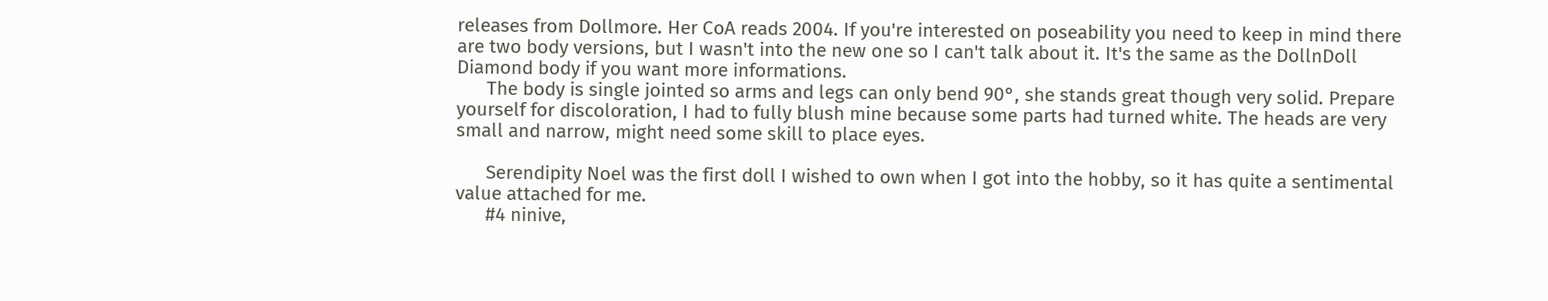releases from Dollmore. Her CoA reads 2004. If you're interested on poseability you need to keep in mind there are two body versions, but I wasn't into the new one so I can't talk about it. It's the same as the DollnDoll Diamond body if you want more informations.
      The body is single jointed so arms and legs can only bend 90°, she stands great though very solid. Prepare yourself for discoloration, I had to fully blush mine because some parts had turned white. The heads are very small and narrow, might need some skill to place eyes.

      Serendipity Noel was the first doll I wished to own when I got into the hobby, so it has quite a sentimental value attached for me.
      #4 ninive,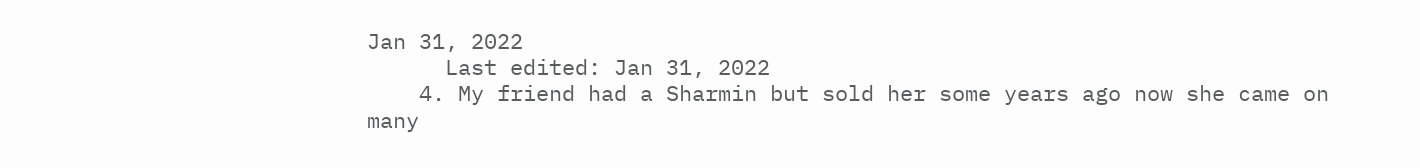Jan 31, 2022
      Last edited: Jan 31, 2022
    4. My friend had a Sharmin but sold her some years ago now she came on many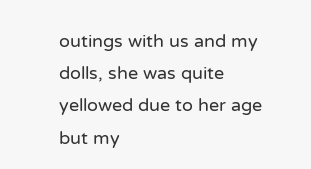outings with us and my dolls, she was quite yellowed due to her age but my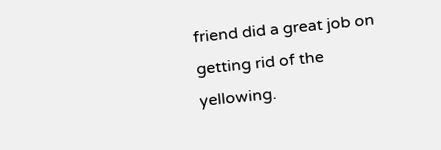friend did a great job on getting rid of the yellowing.